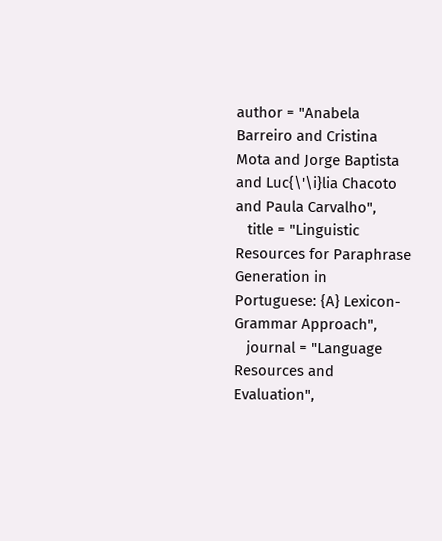author = "Anabela Barreiro and Cristina Mota and Jorge Baptista and Luc{\'\i}lia Chacoto and Paula Carvalho",
   title = "Linguistic Resources for Paraphrase Generation in Portuguese: {A} Lexicon-Grammar Approach",
   journal = "Language Resources and Evaluation",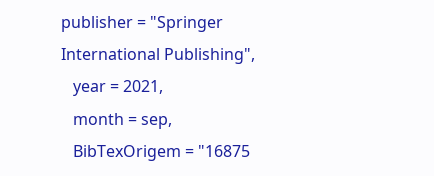publisher = "Springer International Publishing",
   year = 2021,
   month = sep,
   BibTexOrigem = "16875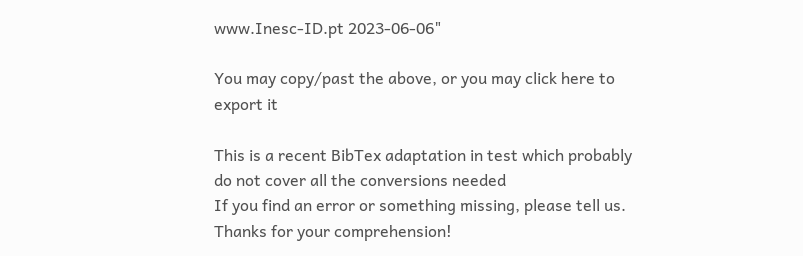www.Inesc-ID.pt 2023-06-06"

You may copy/past the above, or you may click here to export it

This is a recent BibTex adaptation in test which probably do not cover all the conversions needed
If you find an error or something missing, please tell us. Thanks for your comprehension!